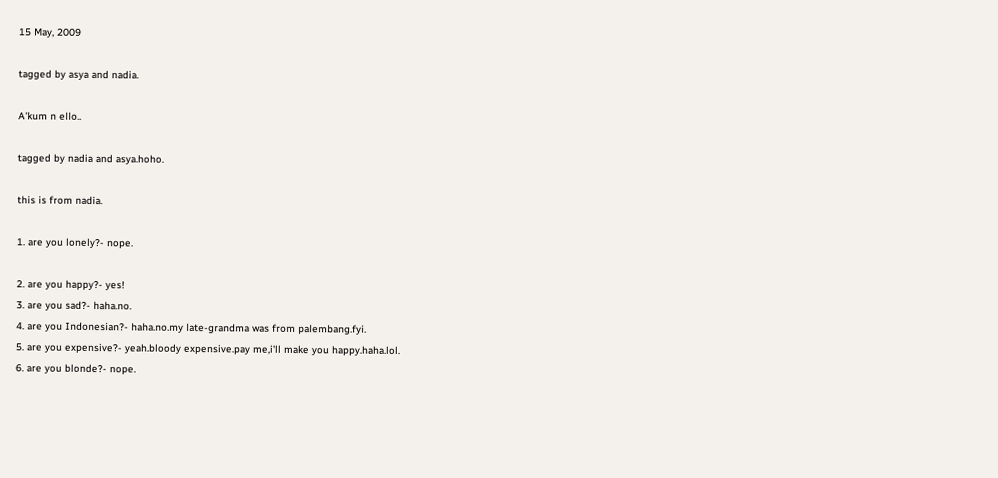15 May, 2009

tagged by asya and nadia.

A'kum n ello..

tagged by nadia and asya.hoho.

this is from nadia.

1. are you lonely?- nope.

2. are you happy?- yes!
3. are you sad?- haha.no.
4. are you Indonesian?- haha.no.my late-grandma was from palembang.fyi.
5. are you expensive?- yeah.bloody expensive.pay me,i'll make you happy.haha.lol.
6. are you blonde?- nope.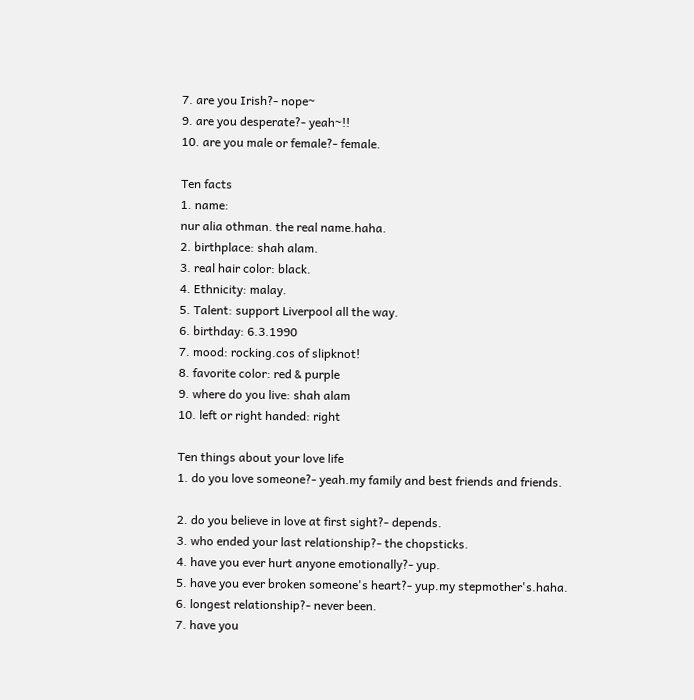7. are you Irish?- nope~
9. are you desperate?- yeah~!!
10. are you male or female?- female.

Ten facts
1. name:
nur alia othman. the real name.haha.
2. birthplace: shah alam.
3. real hair color: black.
4. Ethnicity: malay.
5. Talent: support Liverpool all the way.
6. birthday: 6.3.1990
7. mood: rocking.cos of slipknot!
8. favorite color: red & purple
9. where do you live: shah alam
10. left or right handed: right

Ten things about your love life
1. do you love someone?- yeah.my family and best friends and friends.

2. do you believe in love at first sight?- depends.
3. who ended your last relationship?- the chopsticks.
4. have you ever hurt anyone emotionally?- yup.
5. have you ever broken someone's heart?- yup.my stepmother's.haha.
6. longest relationship?- never been.
7. have you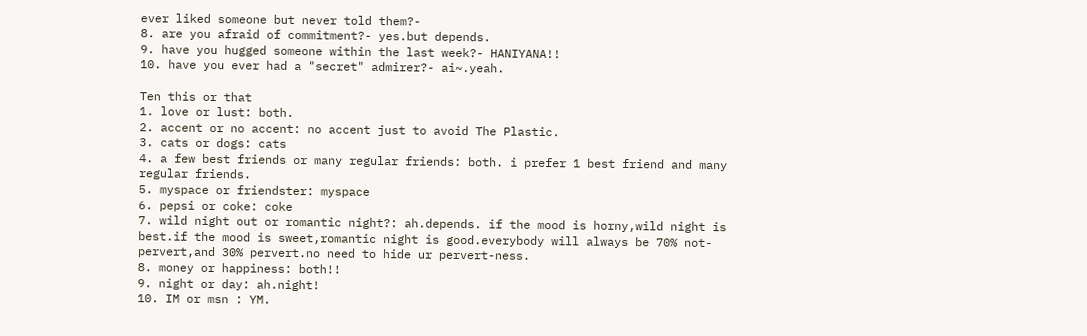ever liked someone but never told them?-
8. are you afraid of commitment?- yes.but depends.
9. have you hugged someone within the last week?- HANIYANA!!
10. have you ever had a "secret" admirer?- ai~.yeah.

Ten this or that
1. love or lust: both.
2. accent or no accent: no accent just to avoid The Plastic.
3. cats or dogs: cats
4. a few best friends or many regular friends: both. i prefer 1 best friend and many regular friends.
5. myspace or friendster: myspace
6. pepsi or coke: coke
7. wild night out or romantic night?: ah.depends. if the mood is horny,wild night is best.if the mood is sweet,romantic night is good.everybody will always be 70% not-pervert,and 30% pervert.no need to hide ur pervert-ness.
8. money or happiness: both!!
9. night or day: ah.night!
10. IM or msn : YM.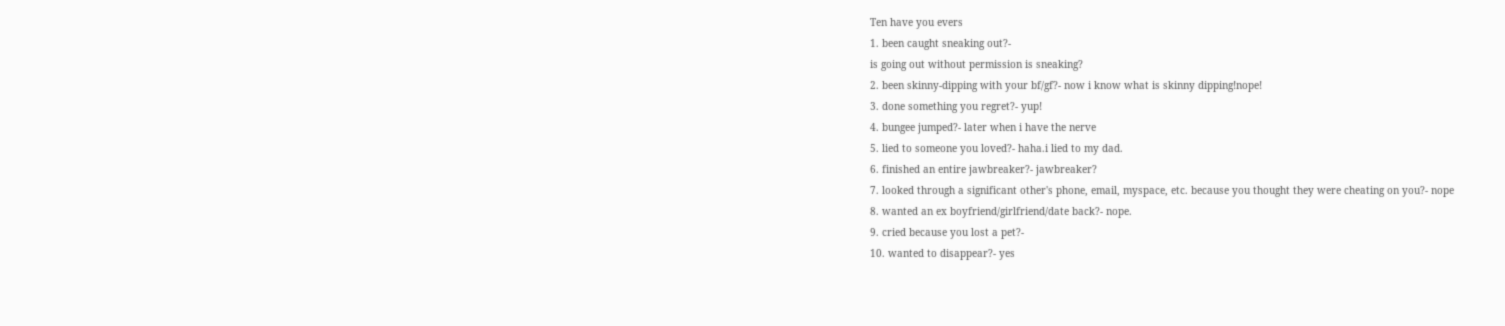Ten have you evers
1. been caught sneaking out?-
is going out without permission is sneaking?
2. been skinny-dipping with your bf/gf?- now i know what is skinny dipping!nope!
3. done something you regret?- yup!
4. bungee jumped?- later when i have the nerve
5. lied to someone you loved?- haha.i lied to my dad.
6. finished an entire jawbreaker?- jawbreaker?
7. looked through a significant other's phone, email, myspace, etc. because you thought they were cheating on you?- nope
8. wanted an ex boyfriend/girlfriend/date back?- nope.
9. cried because you lost a pet?-
10. wanted to disappear?- yes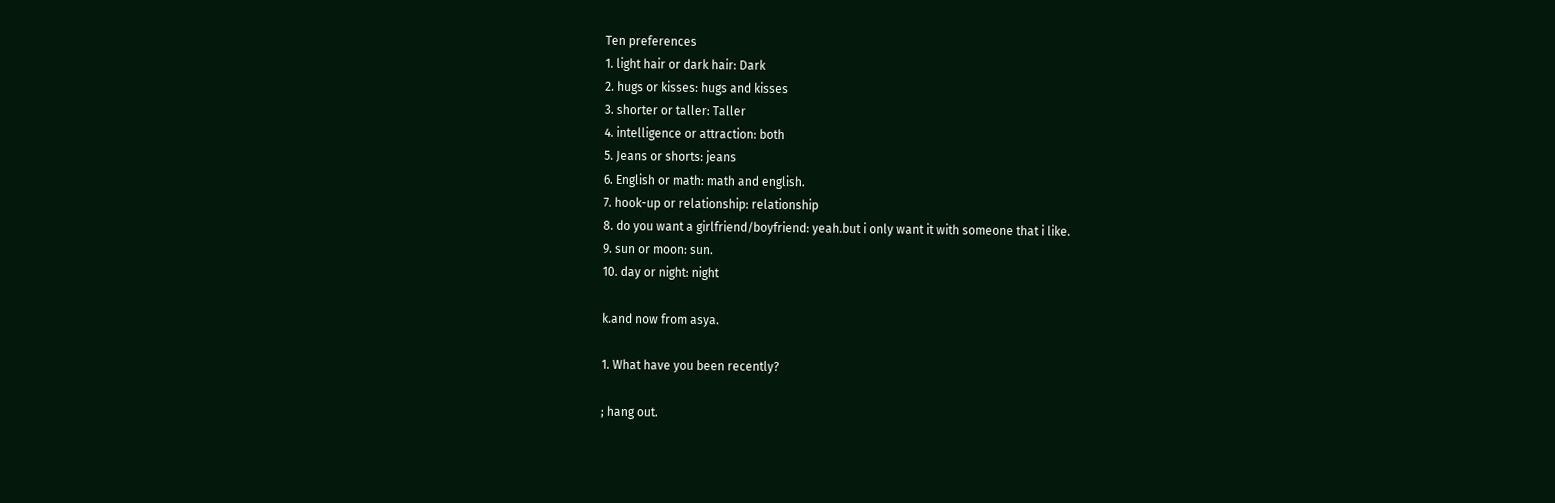Ten preferences
1. light hair or dark hair: Dark
2. hugs or kisses: hugs and kisses
3. shorter or taller: Taller
4. intelligence or attraction: both
5. Jeans or shorts: jeans
6. English or math: math and english.
7. hook-up or relationship: relationship
8. do you want a girlfriend/boyfriend: yeah.but i only want it with someone that i like.
9. sun or moon: sun.
10. day or night: night

k.and now from asya.

1. What have you been recently?

; hang out.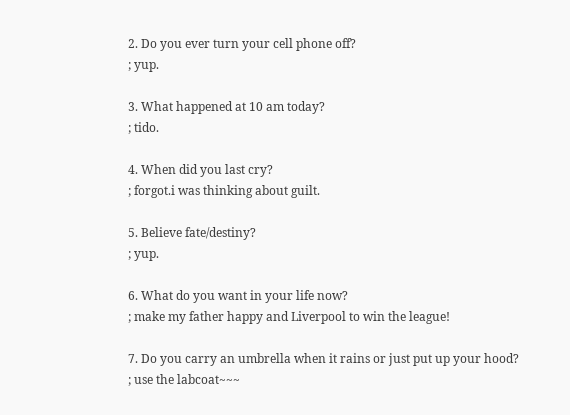2. Do you ever turn your cell phone off?
; yup.

3. What happened at 10 am today?
; tido.

4. When did you last cry?
; forgot.i was thinking about guilt.

5. Believe fate/destiny?
; yup.

6. What do you want in your life now?
; make my father happy and Liverpool to win the league!

7. Do you carry an umbrella when it rains or just put up your hood?
; use the labcoat~~~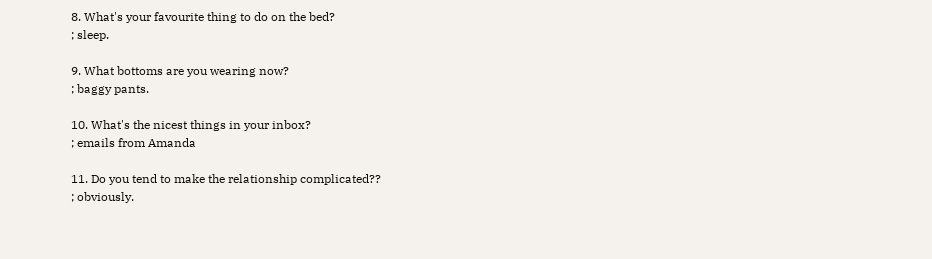8. What's your favourite thing to do on the bed?
; sleep.

9. What bottoms are you wearing now?
; baggy pants.

10. What's the nicest things in your inbox?
; emails from Amanda

11. Do you tend to make the relationship complicated??
; obviously.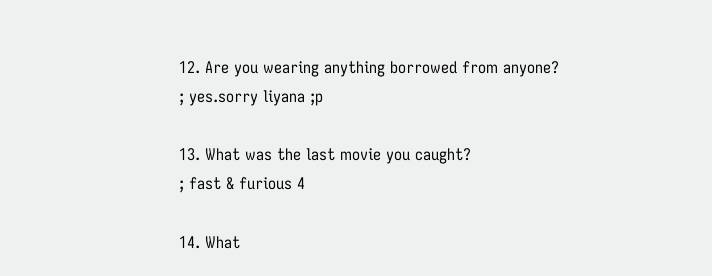12. Are you wearing anything borrowed from anyone?
; yes.sorry liyana ;p

13. What was the last movie you caught?
; fast & furious 4

14. What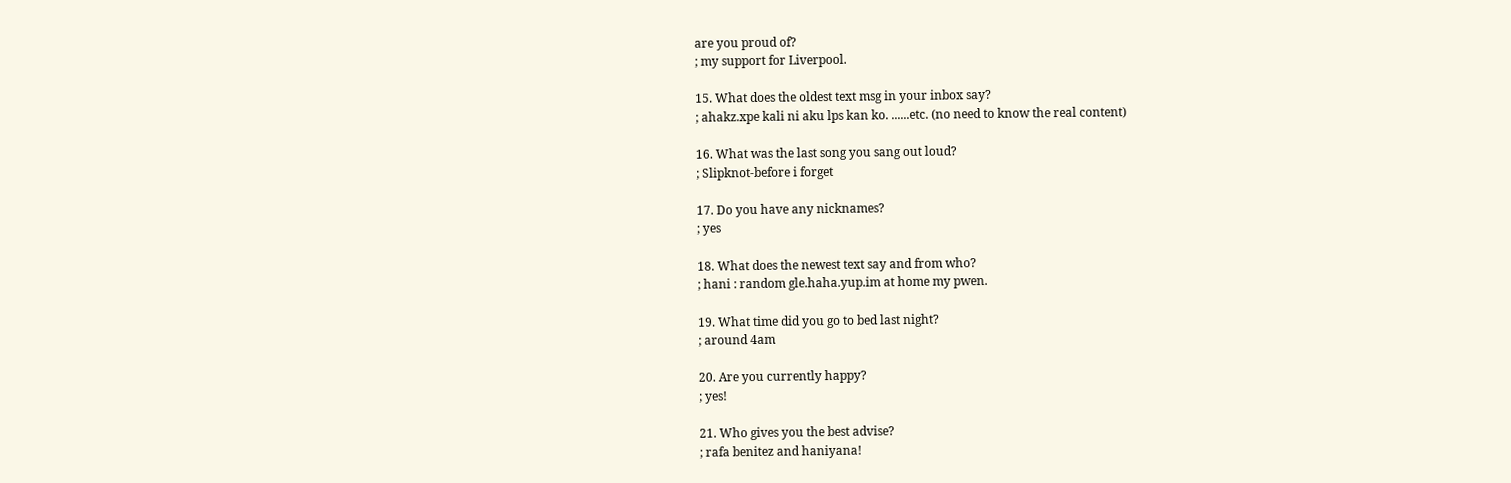are you proud of?
; my support for Liverpool.

15. What does the oldest text msg in your inbox say?
; ahakz.xpe kali ni aku lps kan ko. ......etc. (no need to know the real content)

16. What was the last song you sang out loud?
; Slipknot-before i forget

17. Do you have any nicknames?
; yes

18. What does the newest text say and from who?
; hani : random gle.haha.yup.im at home my pwen.

19. What time did you go to bed last night?
; around 4am

20. Are you currently happy?
; yes!

21. Who gives you the best advise?
; rafa benitez and haniyana!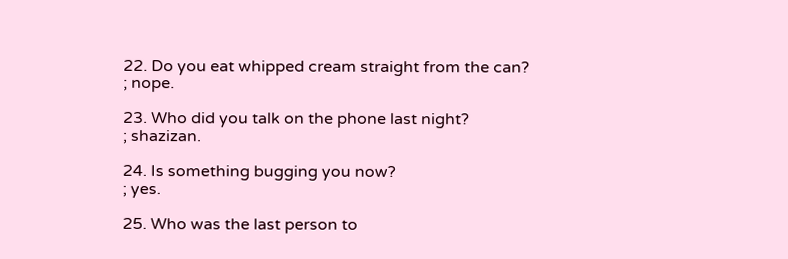22. Do you eat whipped cream straight from the can?
; nope.

23. Who did you talk on the phone last night?
; shazizan.

24. Is something bugging you now?
; yes.

25. Who was the last person to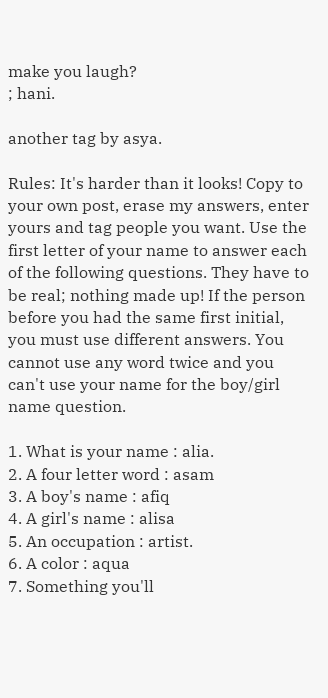make you laugh?
; hani.

another tag by asya.

Rules: It's harder than it looks! Copy to your own post, erase my answers, enter yours and tag people you want. Use the first letter of your name to answer each of the following questions. They have to be real; nothing made up! If the person before you had the same first initial, you must use different answers. You cannot use any word twice and you can't use your name for the boy/girl name question.

1. What is your name : alia.
2. A four letter word : asam
3. A boy's name : afiq
4. A girl's name : alisa
5. An occupation : artist.
6. A color : aqua
7. Something you'll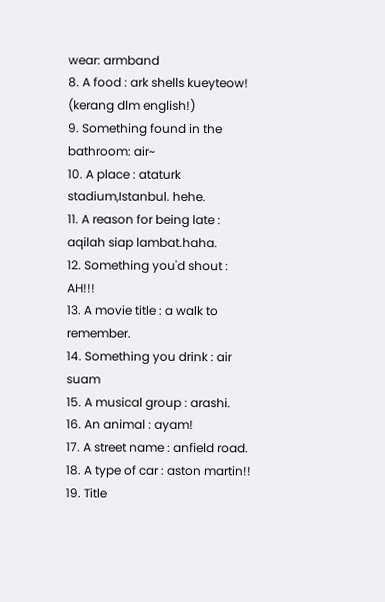wear: armband
8. A food : ark shells kueyteow! (kerang dlm english!)
9. Something found in the bathroom: air~
10. A place : ataturk stadium,Istanbul. hehe.
11. A reason for being late : aqilah siap lambat.haha.
12. Something you'd shout : AH!!!
13. A movie title : a walk to remember.
14. Something you drink : air suam
15. A musical group : arashi.
16. An animal : ayam!
17. A street name : anfield road.
18. A type of car : aston martin!!
19. Title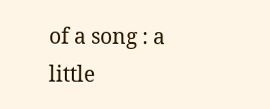of a song : a little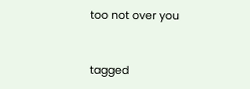too not over you


tagged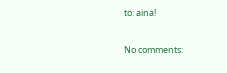to: aina!


No comments: